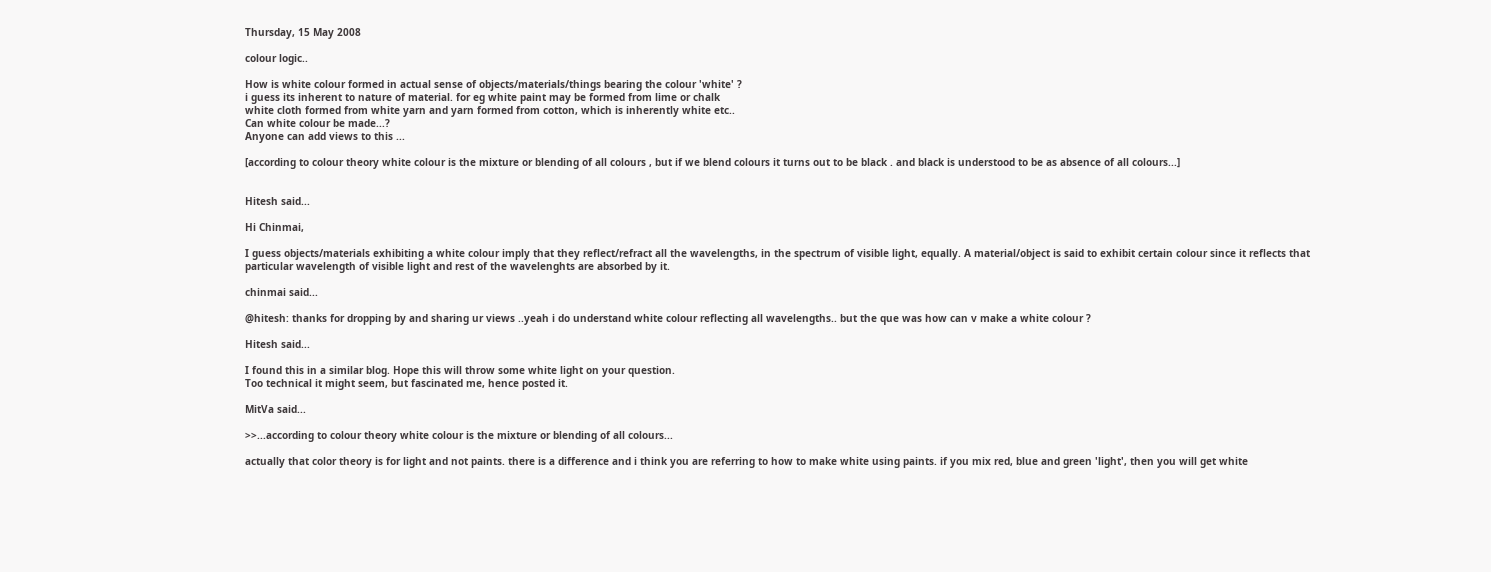Thursday, 15 May 2008

colour logic..

How is white colour formed in actual sense of objects/materials/things bearing the colour 'white' ?
i guess its inherent to nature of material. for eg white paint may be formed from lime or chalk
white cloth formed from white yarn and yarn formed from cotton, which is inherently white etc..
Can white colour be made...?
Anyone can add views to this ...

[according to colour theory white colour is the mixture or blending of all colours , but if we blend colours it turns out to be black . and black is understood to be as absence of all colours...]


Hitesh said...

Hi Chinmai,

I guess objects/materials exhibiting a white colour imply that they reflect/refract all the wavelengths, in the spectrum of visible light, equally. A material/object is said to exhibit certain colour since it reflects that particular wavelength of visible light and rest of the wavelenghts are absorbed by it.

chinmai said...

@hitesh: thanks for dropping by and sharing ur views ..yeah i do understand white colour reflecting all wavelengths.. but the que was how can v make a white colour ?

Hitesh said...

I found this in a similar blog. Hope this will throw some white light on your question.
Too technical it might seem, but fascinated me, hence posted it.

MitVa said...

>>...according to colour theory white colour is the mixture or blending of all colours...

actually that color theory is for light and not paints. there is a difference and i think you are referring to how to make white using paints. if you mix red, blue and green 'light', then you will get white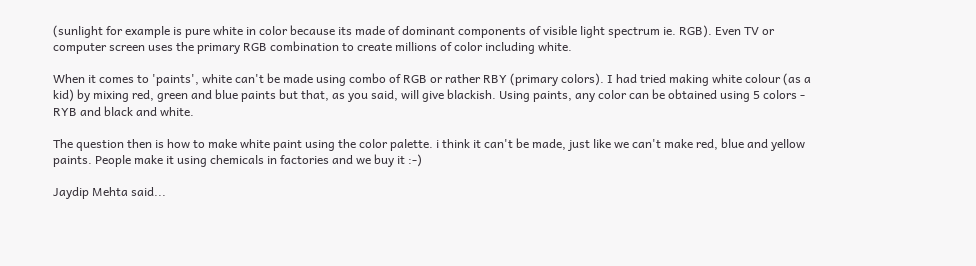(sunlight for example is pure white in color because its made of dominant components of visible light spectrum ie. RGB). Even TV or computer screen uses the primary RGB combination to create millions of color including white.

When it comes to 'paints', white can't be made using combo of RGB or rather RBY (primary colors). I had tried making white colour (as a kid) by mixing red, green and blue paints but that, as you said, will give blackish. Using paints, any color can be obtained using 5 colors - RYB and black and white.

The question then is how to make white paint using the color palette. i think it can't be made, just like we can't make red, blue and yellow paints. People make it using chemicals in factories and we buy it :-)

Jaydip Mehta said...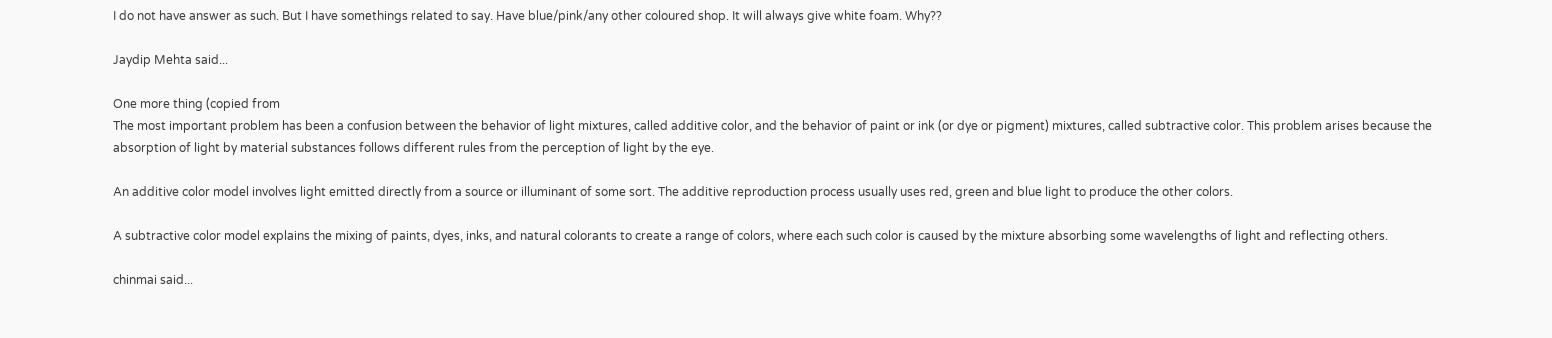I do not have answer as such. But I have somethings related to say. Have blue/pink/any other coloured shop. It will always give white foam. Why??

Jaydip Mehta said...

One more thing (copied from
The most important problem has been a confusion between the behavior of light mixtures, called additive color, and the behavior of paint or ink (or dye or pigment) mixtures, called subtractive color. This problem arises because the absorption of light by material substances follows different rules from the perception of light by the eye.

An additive color model involves light emitted directly from a source or illuminant of some sort. The additive reproduction process usually uses red, green and blue light to produce the other colors.

A subtractive color model explains the mixing of paints, dyes, inks, and natural colorants to create a range of colors, where each such color is caused by the mixture absorbing some wavelengths of light and reflecting others.

chinmai said...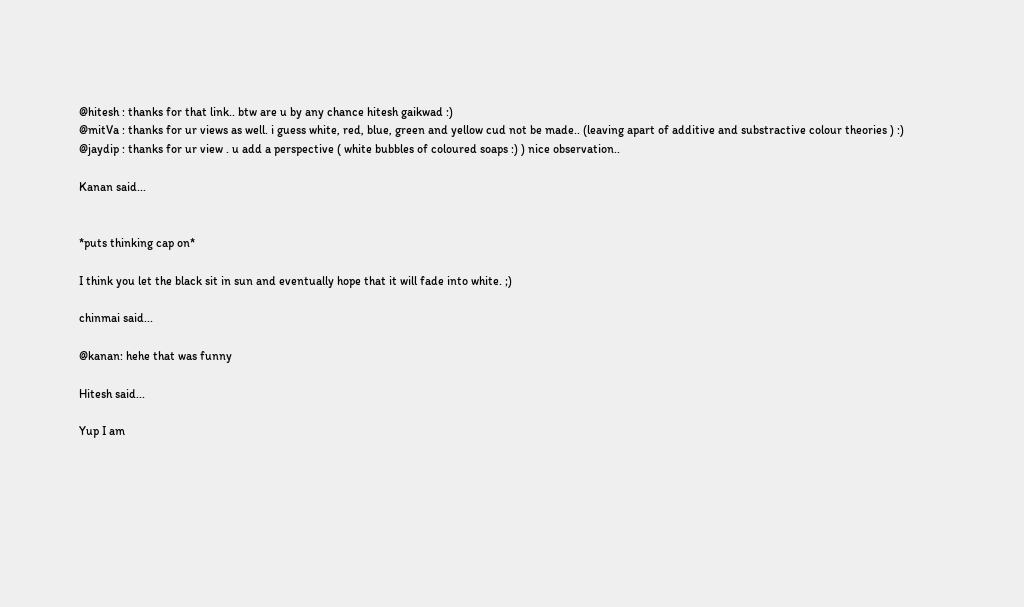@hitesh : thanks for that link.. btw are u by any chance hitesh gaikwad :)
@mitVa : thanks for ur views as well. i guess white, red, blue, green and yellow cud not be made.. (leaving apart of additive and substractive colour theories ) :)
@jaydip : thanks for ur view . u add a perspective ( white bubbles of coloured soaps :) ) nice observation..

Kanan said...


*puts thinking cap on*

I think you let the black sit in sun and eventually hope that it will fade into white. ;)

chinmai said...

@kanan: hehe that was funny

Hitesh said...

Yup I am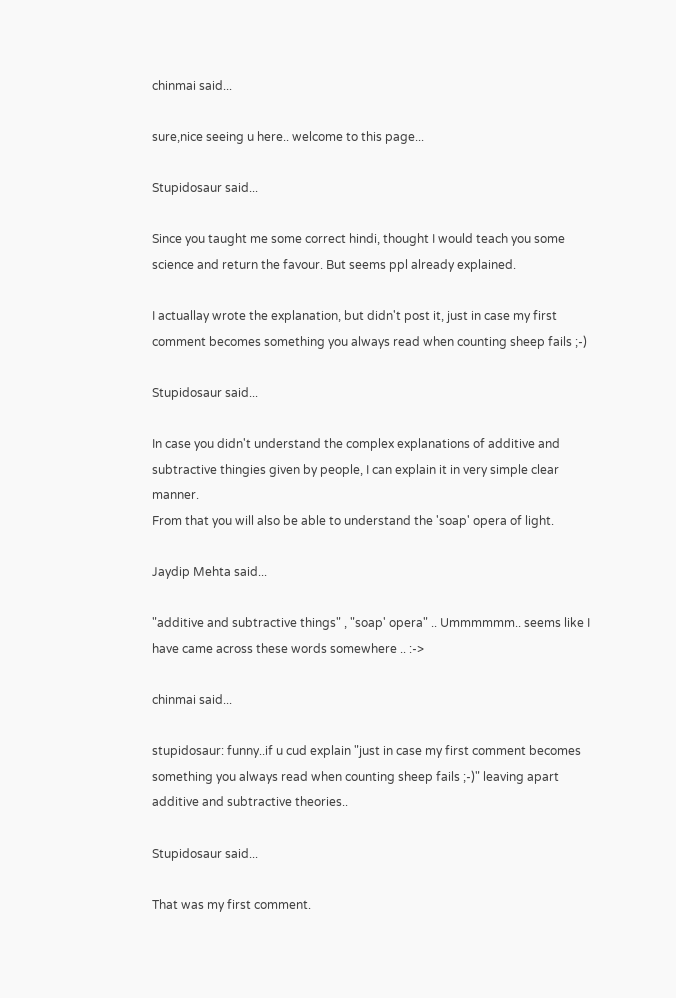chinmai said...

sure,nice seeing u here.. welcome to this page...

Stupidosaur said...

Since you taught me some correct hindi, thought I would teach you some science and return the favour. But seems ppl already explained.

I actuallay wrote the explanation, but didn't post it, just in case my first comment becomes something you always read when counting sheep fails ;-)

Stupidosaur said...

In case you didn't understand the complex explanations of additive and subtractive thingies given by people, I can explain it in very simple clear manner.
From that you will also be able to understand the 'soap' opera of light.

Jaydip Mehta said...

"additive and subtractive things" , "soap' opera" .. Ummmmmm.. seems like I have came across these words somewhere .. :->

chinmai said...

stupidosaur: funny..if u cud explain "just in case my first comment becomes something you always read when counting sheep fails ;-)" leaving apart additive and subtractive theories..

Stupidosaur said...

That was my first comment.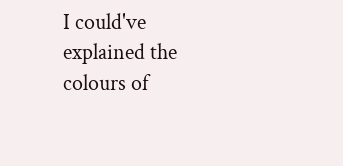I could've explained the colours of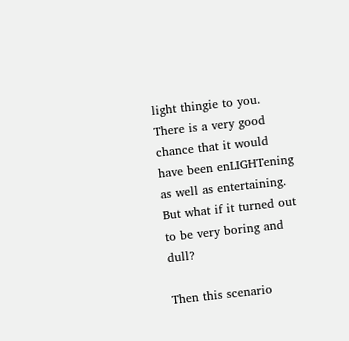light thingie to you.
There is a very good chance that it would have been enLIGHTening as well as entertaining.
But what if it turned out to be very boring and dull?

Then this scenario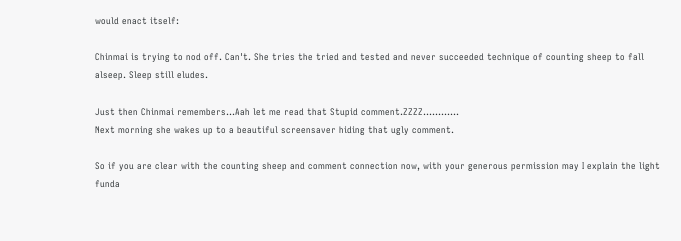would enact itself:

Chinmai is trying to nod off. Can't. She tries the tried and tested and never succeeded technique of counting sheep to fall alseep. Sleep still eludes.

Just then Chinmai remembers...Aah let me read that Stupid comment.ZZZZ............
Next morning she wakes up to a beautiful screensaver hiding that ugly comment.

So if you are clear with the counting sheep and comment connection now, with your generous permission may I explain the light funda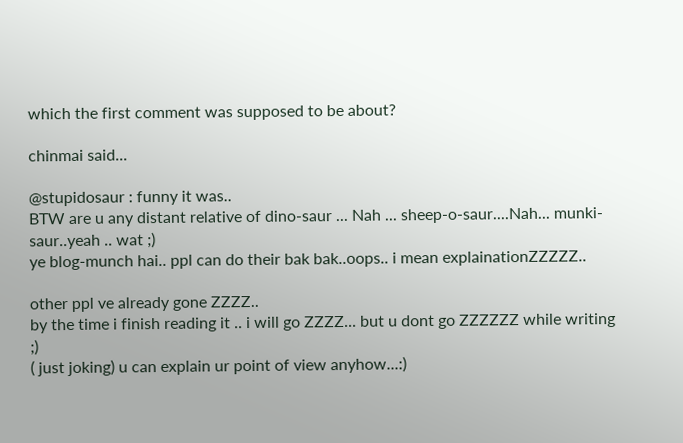which the first comment was supposed to be about?

chinmai said...

@stupidosaur : funny it was..
BTW are u any distant relative of dino-saur ... Nah ... sheep-o-saur....Nah... munki-saur..yeah .. wat ;)
ye blog-munch hai.. ppl can do their bak bak..oops.. i mean explainationZZZZZ..

other ppl ve already gone ZZZZ..
by the time i finish reading it .. i will go ZZZZ... but u dont go ZZZZZZ while writing ;)
( just joking) u can explain ur point of view anyhow...:)